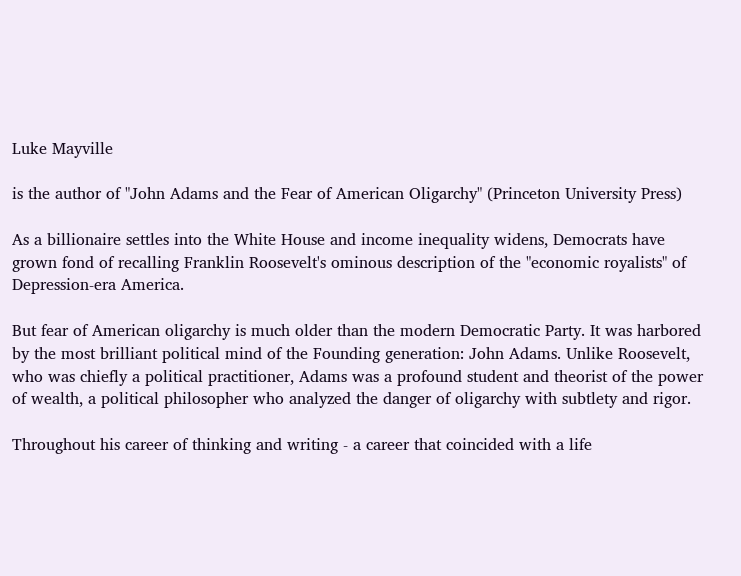Luke Mayville

is the author of "John Adams and the Fear of American Oligarchy" (Princeton University Press)

As a billionaire settles into the White House and income inequality widens, Democrats have grown fond of recalling Franklin Roosevelt's ominous description of the "economic royalists" of Depression-era America.

But fear of American oligarchy is much older than the modern Democratic Party. It was harbored by the most brilliant political mind of the Founding generation: John Adams. Unlike Roosevelt, who was chiefly a political practitioner, Adams was a profound student and theorist of the power of wealth, a political philosopher who analyzed the danger of oligarchy with subtlety and rigor.

Throughout his career of thinking and writing - a career that coincided with a life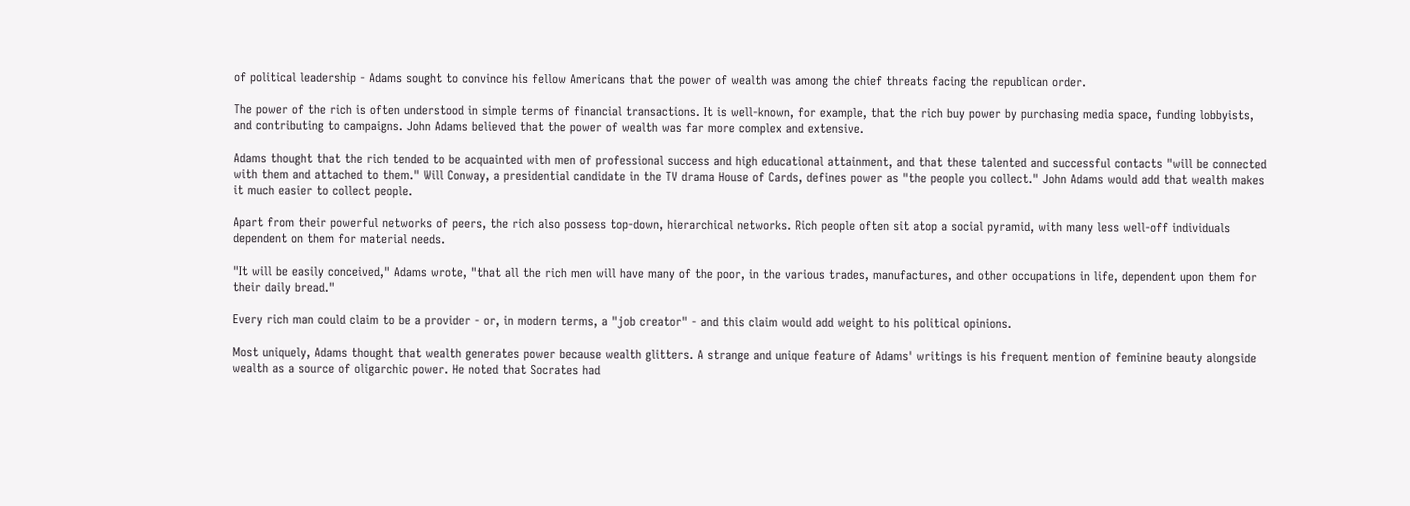of political leadership - Adams sought to convince his fellow Americans that the power of wealth was among the chief threats facing the republican order.

The power of the rich is often understood in simple terms of financial transactions. It is well-known, for example, that the rich buy power by purchasing media space, funding lobbyists, and contributing to campaigns. John Adams believed that the power of wealth was far more complex and extensive.

Adams thought that the rich tended to be acquainted with men of professional success and high educational attainment, and that these talented and successful contacts "will be connected with them and attached to them." Will Conway, a presidential candidate in the TV drama House of Cards, defines power as "the people you collect." John Adams would add that wealth makes it much easier to collect people.

Apart from their powerful networks of peers, the rich also possess top-down, hierarchical networks. Rich people often sit atop a social pyramid, with many less well-off individuals dependent on them for material needs.

"It will be easily conceived," Adams wrote, "that all the rich men will have many of the poor, in the various trades, manufactures, and other occupations in life, dependent upon them for their daily bread."

Every rich man could claim to be a provider - or, in modern terms, a "job creator" - and this claim would add weight to his political opinions.

Most uniquely, Adams thought that wealth generates power because wealth glitters. A strange and unique feature of Adams' writings is his frequent mention of feminine beauty alongside wealth as a source of oligarchic power. He noted that Socrates had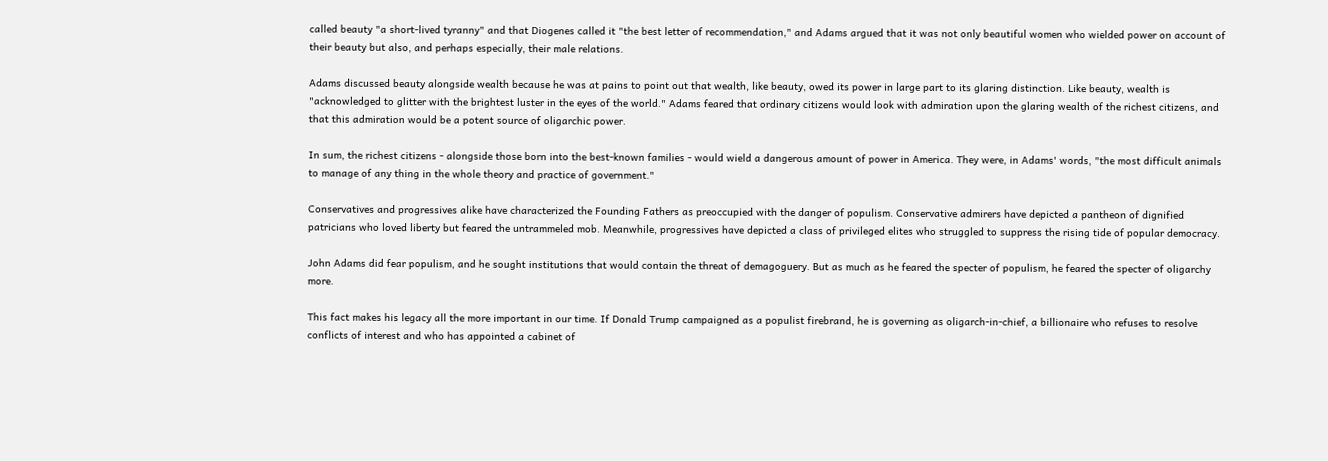called beauty "a short-lived tyranny" and that Diogenes called it "the best letter of recommendation," and Adams argued that it was not only beautiful women who wielded power on account of their beauty but also, and perhaps especially, their male relations.

Adams discussed beauty alongside wealth because he was at pains to point out that wealth, like beauty, owed its power in large part to its glaring distinction. Like beauty, wealth is "acknowledged to glitter with the brightest luster in the eyes of the world." Adams feared that ordinary citizens would look with admiration upon the glaring wealth of the richest citizens, and that this admiration would be a potent source of oligarchic power.

In sum, the richest citizens - alongside those born into the best-known families - would wield a dangerous amount of power in America. They were, in Adams' words, "the most difficult animals to manage of any thing in the whole theory and practice of government."

Conservatives and progressives alike have characterized the Founding Fathers as preoccupied with the danger of populism. Conservative admirers have depicted a pantheon of dignified patricians who loved liberty but feared the untrammeled mob. Meanwhile, progressives have depicted a class of privileged elites who struggled to suppress the rising tide of popular democracy.

John Adams did fear populism, and he sought institutions that would contain the threat of demagoguery. But as much as he feared the specter of populism, he feared the specter of oligarchy more.

This fact makes his legacy all the more important in our time. If Donald Trump campaigned as a populist firebrand, he is governing as oligarch-in-chief, a billionaire who refuses to resolve conflicts of interest and who has appointed a cabinet of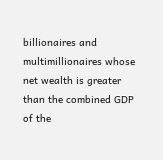billionaires and multimillionaires whose net wealth is greater than the combined GDP of the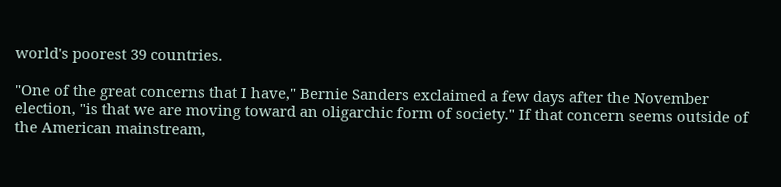world's poorest 39 countries.

"One of the great concerns that I have," Bernie Sanders exclaimed a few days after the November election, "is that we are moving toward an oligarchic form of society." If that concern seems outside of the American mainstream,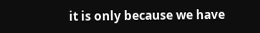it is only because we have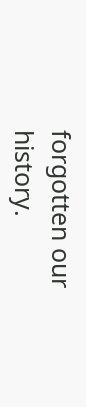forgotten our history.